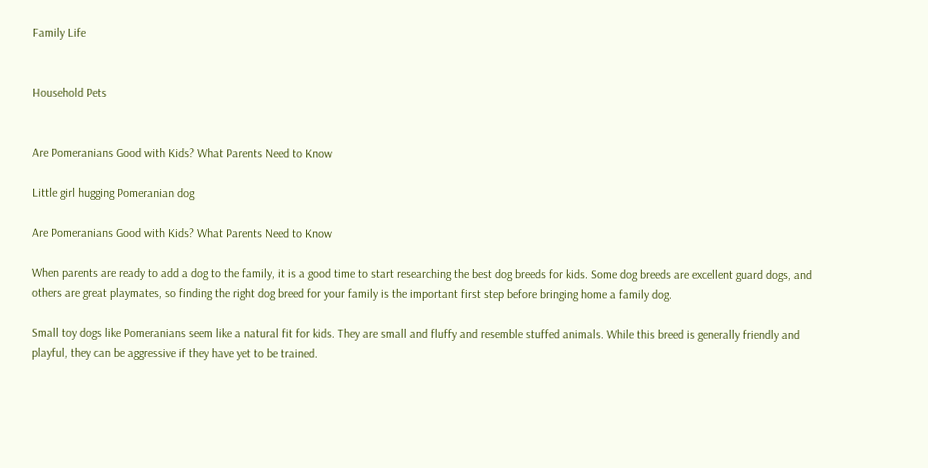Family Life


Household Pets


Are Pomeranians Good with Kids? What Parents Need to Know

Little girl hugging Pomeranian dog

Are Pomeranians Good with Kids? What Parents Need to Know

When parents are ready to add a dog to the family, it is a good time to start researching the best dog breeds for kids. Some dog breeds are excellent guard dogs, and others are great playmates, so finding the right dog breed for your family is the important first step before bringing home a family dog.

Small toy dogs like Pomeranians seem like a natural fit for kids. They are small and fluffy and resemble stuffed animals. While this breed is generally friendly and playful, they can be aggressive if they have yet to be trained.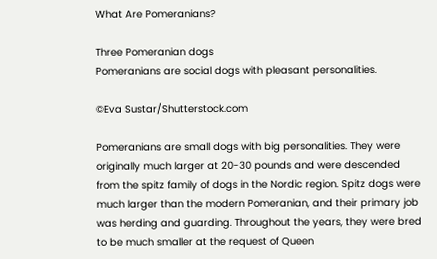What Are Pomeranians?

Three Pomeranian dogs
Pomeranians are social dogs with pleasant personalities.

©Eva Sustar/Shutterstock.com

Pomeranians are small dogs with big personalities. They were originally much larger at 20-30 pounds and were descended from the spitz family of dogs in the Nordic region. Spitz dogs were much larger than the modern Pomeranian, and their primary job was herding and guarding. Throughout the years, they were bred to be much smaller at the request of Queen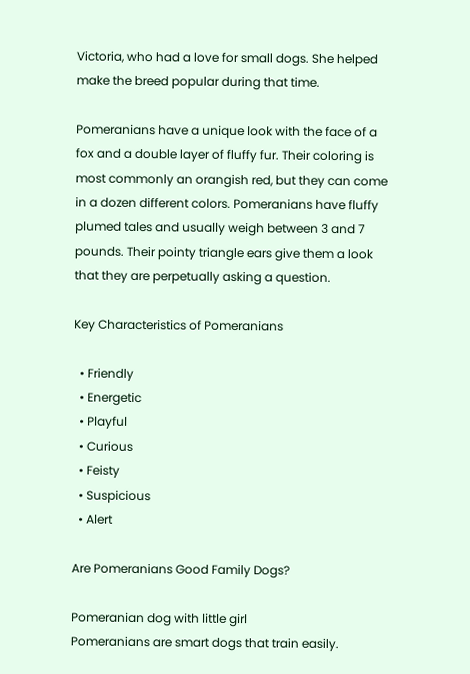Victoria, who had a love for small dogs. She helped make the breed popular during that time.

Pomeranians have a unique look with the face of a fox and a double layer of fluffy fur. Their coloring is most commonly an orangish red, but they can come in a dozen different colors. Pomeranians have fluffy plumed tales and usually weigh between 3 and 7 pounds. Their pointy triangle ears give them a look that they are perpetually asking a question.

Key Characteristics of Pomeranians

  • Friendly
  • Energetic
  • Playful
  • Curious
  • Feisty
  • Suspicious
  • Alert

Are Pomeranians Good Family Dogs?

Pomeranian dog with little girl
Pomeranians are smart dogs that train easily.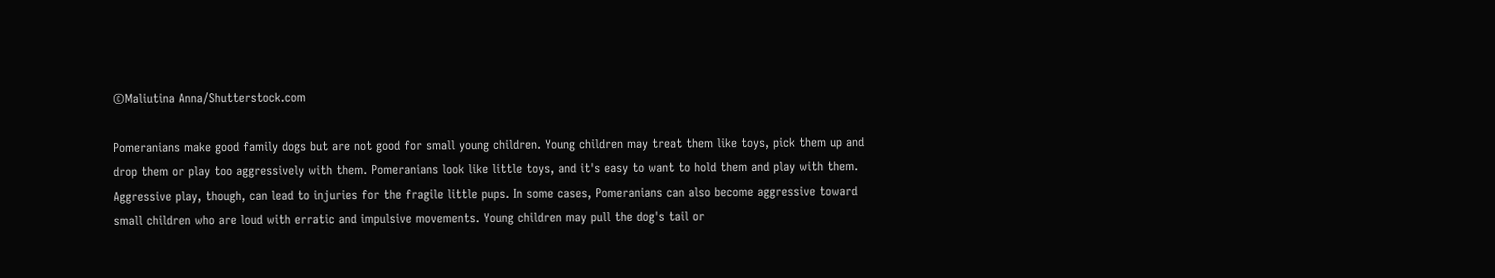©Maliutina Anna/Shutterstock.com

Pomeranians make good family dogs but are not good for small young children. Young children may treat them like toys, pick them up and drop them or play too aggressively with them. Pomeranians look like little toys, and it's easy to want to hold them and play with them. Aggressive play, though, can lead to injuries for the fragile little pups. In some cases, Pomeranians can also become aggressive toward small children who are loud with erratic and impulsive movements. Young children may pull the dog's tail or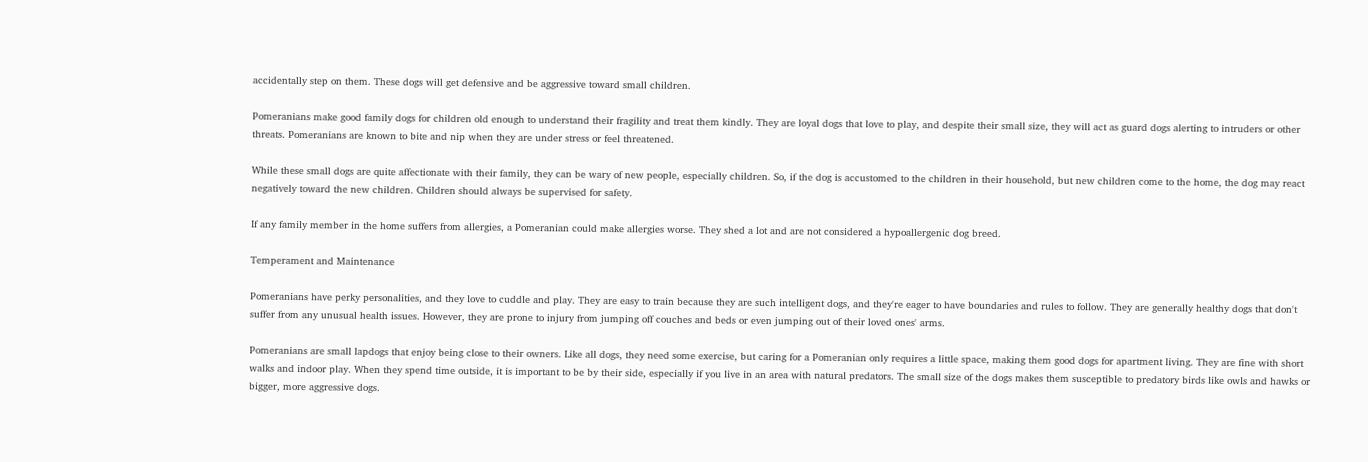accidentally step on them. These dogs will get defensive and be aggressive toward small children.

Pomeranians make good family dogs for children old enough to understand their fragility and treat them kindly. They are loyal dogs that love to play, and despite their small size, they will act as guard dogs alerting to intruders or other threats. Pomeranians are known to bite and nip when they are under stress or feel threatened.

While these small dogs are quite affectionate with their family, they can be wary of new people, especially children. So, if the dog is accustomed to the children in their household, but new children come to the home, the dog may react negatively toward the new children. Children should always be supervised for safety.

If any family member in the home suffers from allergies, a Pomeranian could make allergies worse. They shed a lot and are not considered a hypoallergenic dog breed.

Temperament and Maintenance

Pomeranians have perky personalities, and they love to cuddle and play. They are easy to train because they are such intelligent dogs, and they're eager to have boundaries and rules to follow. They are generally healthy dogs that don't suffer from any unusual health issues. However, they are prone to injury from jumping off couches and beds or even jumping out of their loved ones' arms.

Pomeranians are small lapdogs that enjoy being close to their owners. Like all dogs, they need some exercise, but caring for a Pomeranian only requires a little space, making them good dogs for apartment living. They are fine with short walks and indoor play. When they spend time outside, it is important to be by their side, especially if you live in an area with natural predators. The small size of the dogs makes them susceptible to predatory birds like owls and hawks or bigger, more aggressive dogs.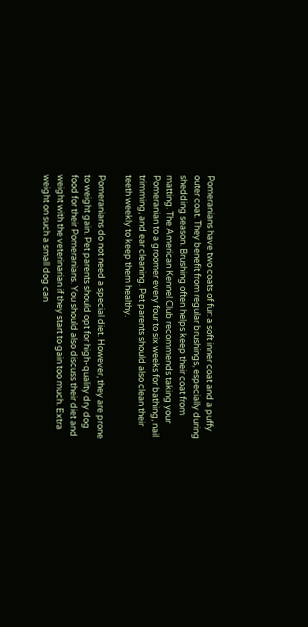Pomeranians have two coats of fur: a soft inner coat and a puffy outer coat. They benefit from regular brushings, especially during shedding season. Brushing often helps keep their coat from matting. The American Kennel Club recommends taking your Pomeranian to a groomer every four to six weeks for bathing, nail trimming, and ear cleaning. Pet parents should also clean their teeth weekly to keep them healthy.

Pomeranians do not need a special diet. However, they are prone to weight gain. Pet parents should opt for high-quality dry dog food for their Pomeranians. You should also discuss their diet and weight with the veterinarian if they start to gain too much. Extra weight on such a small dog can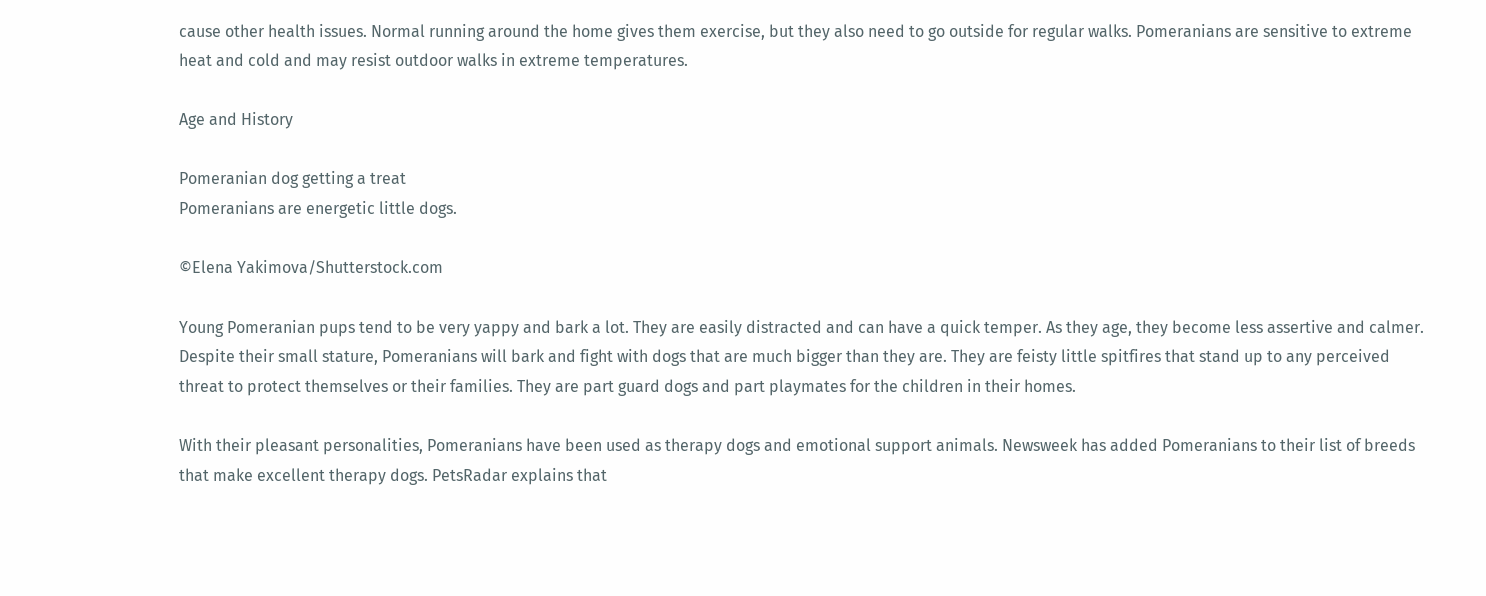cause other health issues. Normal running around the home gives them exercise, but they also need to go outside for regular walks. Pomeranians are sensitive to extreme heat and cold and may resist outdoor walks in extreme temperatures.

Age and History

Pomeranian dog getting a treat
Pomeranians are energetic little dogs.

©Elena Yakimova/Shutterstock.com

Young Pomeranian pups tend to be very yappy and bark a lot. They are easily distracted and can have a quick temper. As they age, they become less assertive and calmer. Despite their small stature, Pomeranians will bark and fight with dogs that are much bigger than they are. They are feisty little spitfires that stand up to any perceived threat to protect themselves or their families. They are part guard dogs and part playmates for the children in their homes.

With their pleasant personalities, Pomeranians have been used as therapy dogs and emotional support animals. Newsweek has added Pomeranians to their list of breeds that make excellent therapy dogs. PetsRadar explains that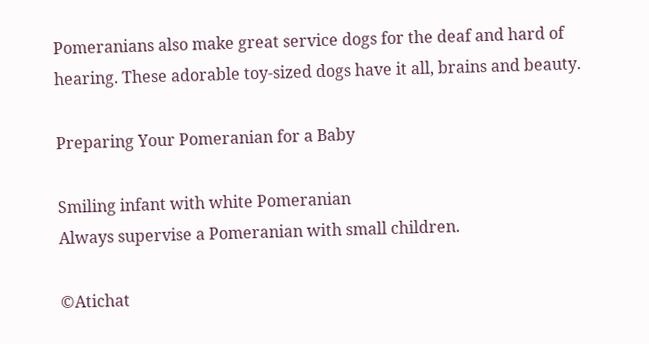Pomeranians also make great service dogs for the deaf and hard of hearing. These adorable toy-sized dogs have it all, brains and beauty.

Preparing Your Pomeranian for a Baby

Smiling infant with white Pomeranian
Always supervise a Pomeranian with small children.

©Atichat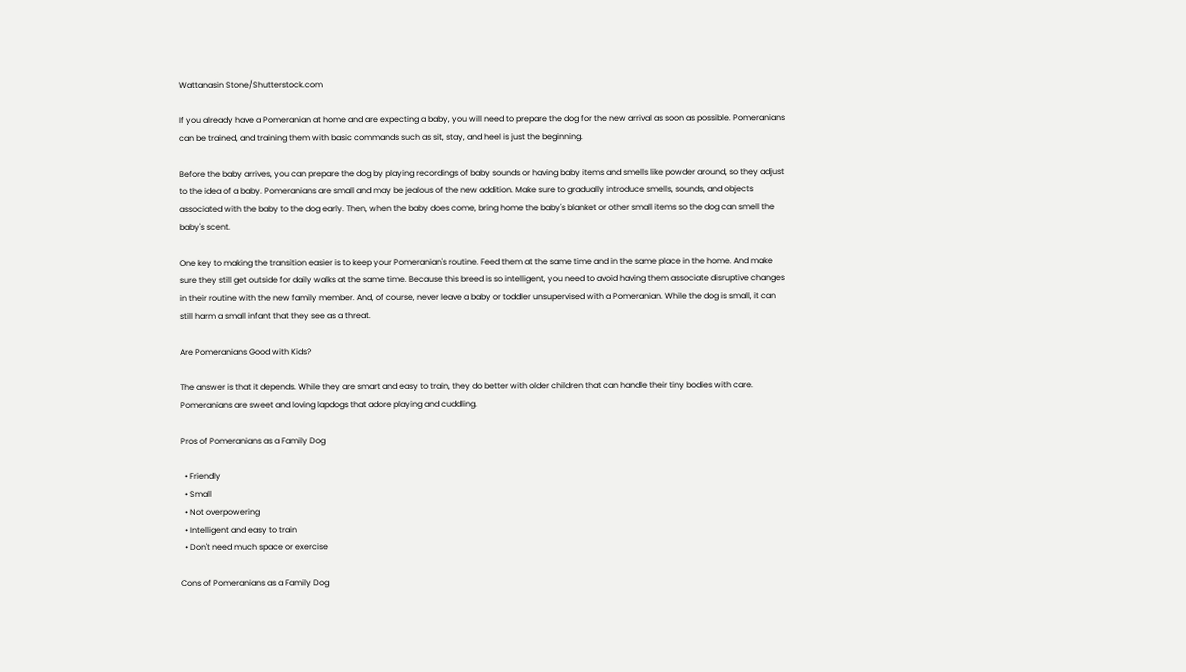Wattanasin Stone/Shutterstock.com

If you already have a Pomeranian at home and are expecting a baby, you will need to prepare the dog for the new arrival as soon as possible. Pomeranians can be trained, and training them with basic commands such as sit, stay, and heel is just the beginning.

Before the baby arrives, you can prepare the dog by playing recordings of baby sounds or having baby items and smells like powder around, so they adjust to the idea of a baby. Pomeranians are small and may be jealous of the new addition. Make sure to gradually introduce smells, sounds, and objects associated with the baby to the dog early. Then, when the baby does come, bring home the baby's blanket or other small items so the dog can smell the baby's scent.

One key to making the transition easier is to keep your Pomeranian's routine. Feed them at the same time and in the same place in the home. And make sure they still get outside for daily walks at the same time. Because this breed is so intelligent, you need to avoid having them associate disruptive changes in their routine with the new family member. And, of course, never leave a baby or toddler unsupervised with a Pomeranian. While the dog is small, it can still harm a small infant that they see as a threat.

Are Pomeranians Good with Kids?

The answer is that it depends. While they are smart and easy to train, they do better with older children that can handle their tiny bodies with care. Pomeranians are sweet and loving lapdogs that adore playing and cuddling.

Pros of Pomeranians as a Family Dog

  • Friendly
  • Small
  • Not overpowering
  • Intelligent and easy to train
  • Don't need much space or exercise

Cons of Pomeranians as a Family Dog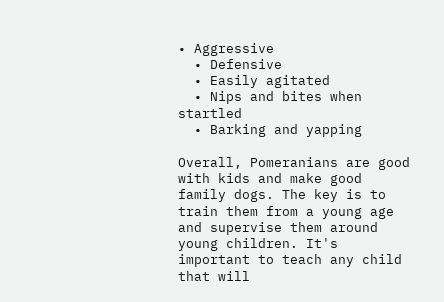• Aggressive
  • Defensive
  • Easily agitated
  • Nips and bites when startled
  • Barking and yapping

Overall, Pomeranians are good with kids and make good family dogs. The key is to train them from a young age and supervise them around young children. It's important to teach any child that will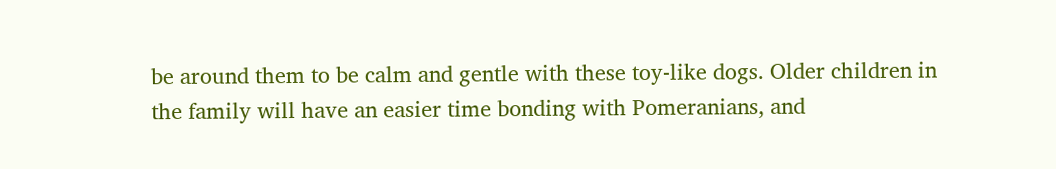be around them to be calm and gentle with these toy-like dogs. Older children in the family will have an easier time bonding with Pomeranians, and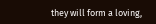they will form a loving,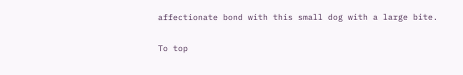affectionate bond with this small dog with a large bite.

To top